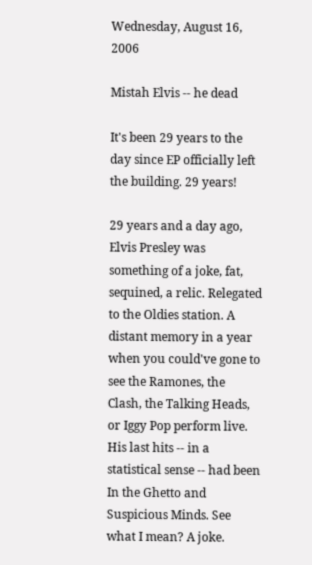Wednesday, August 16, 2006

Mistah Elvis -- he dead

It's been 29 years to the day since EP officially left the building. 29 years!

29 years and a day ago, Elvis Presley was something of a joke, fat, sequined, a relic. Relegated to the Oldies station. A distant memory in a year when you could've gone to see the Ramones, the Clash, the Talking Heads, or Iggy Pop perform live. His last hits -- in a statistical sense -- had been In the Ghetto and Suspicious Minds. See what I mean? A joke.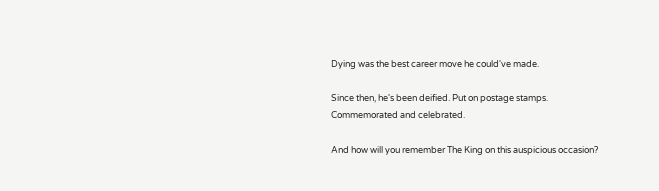Dying was the best career move he could've made.

Since then, he's been deified. Put on postage stamps. Commemorated and celebrated.

And how will you remember The King on this auspicious occasion?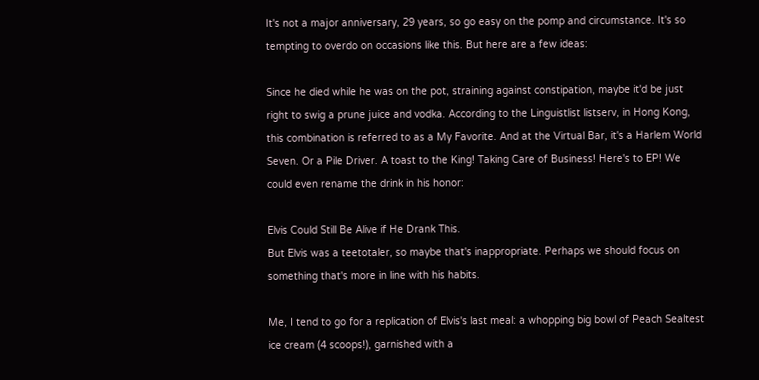It's not a major anniversary, 29 years, so go easy on the pomp and circumstance. It's so tempting to overdo on occasions like this. But here are a few ideas:

Since he died while he was on the pot, straining against constipation, maybe it'd be just right to swig a prune juice and vodka. According to the Linguistlist listserv, in Hong Kong, this combination is referred to as a My Favorite. And at the Virtual Bar, it's a Harlem World Seven. Or a Pile Driver. A toast to the King! Taking Care of Business! Here's to EP! We could even rename the drink in his honor:

Elvis Could Still Be Alive if He Drank This.
But Elvis was a teetotaler, so maybe that's inappropriate. Perhaps we should focus on something that's more in line with his habits.

Me, I tend to go for a replication of Elvis's last meal: a whopping big bowl of Peach Sealtest ice cream (4 scoops!), garnished with a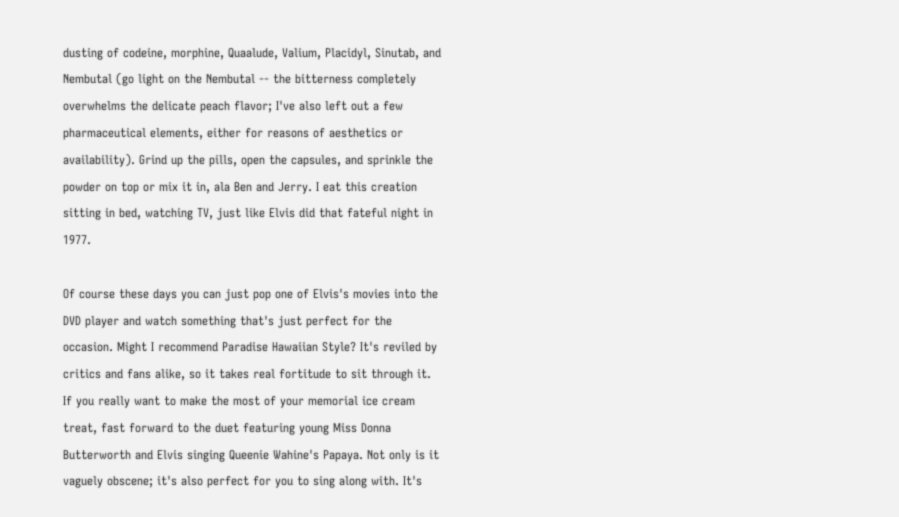dusting of codeine, morphine, Quaalude, Valium, Placidyl, Sinutab, and Nembutal (go light on the Nembutal -- the bitterness completely overwhelms the delicate peach flavor; I've also left out a few pharmaceutical elements, either for reasons of aesthetics or availability). Grind up the pills, open the capsules, and sprinkle the powder on top or mix it in, ala Ben and Jerry. I eat this creation sitting in bed, watching TV, just like Elvis did that fateful night in 1977.

Of course these days you can just pop one of Elvis's movies into the DVD player and watch something that's just perfect for the occasion. Might I recommend Paradise Hawaiian Style? It's reviled by critics and fans alike, so it takes real fortitude to sit through it. If you really want to make the most of your memorial ice cream treat, fast forward to the duet featuring young Miss Donna Butterworth and Elvis singing Queenie Wahine's Papaya. Not only is it vaguely obscene; it's also perfect for you to sing along with. It's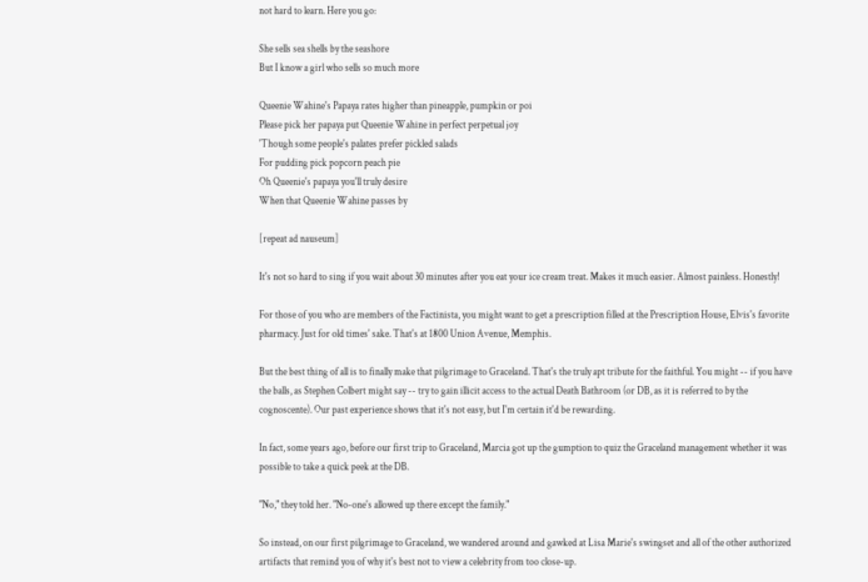not hard to learn. Here you go:

She sells sea shells by the seashore
But I know a girl who sells so much more

Queenie Wahine's Papaya rates higher than pineapple, pumpkin or poi
Please pick her papaya put Queenie Wahine in perfect perpetual joy
'Though some people's palates prefer pickled salads
For pudding pick popcorn peach pie
Oh Queenie's papaya you'll truly desire
When that Queenie Wahine passes by

[repeat ad nauseum]

It's not so hard to sing if you wait about 30 minutes after you eat your ice cream treat. Makes it much easier. Almost painless. Honestly!

For those of you who are members of the Factinista, you might want to get a prescription filled at the Prescription House, Elvis's favorite pharmacy. Just for old times' sake. That's at 1800 Union Avenue, Memphis.

But the best thing of all is to finally make that pilgrimage to Graceland. That's the truly apt tribute for the faithful. You might -- if you have the balls, as Stephen Colbert might say -- try to gain illicit access to the actual Death Bathroom (or DB, as it is referred to by the cognoscente). Our past experience shows that it's not easy, but I'm certain it'd be rewarding.

In fact, some years ago, before our first trip to Graceland, Marcia got up the gumption to quiz the Graceland management whether it was possible to take a quick peek at the DB.

"No," they told her. "No-one's allowed up there except the family."

So instead, on our first pilgrimage to Graceland, we wandered around and gawked at Lisa Marie's swingset and all of the other authorized artifacts that remind you of why it's best not to view a celebrity from too close-up.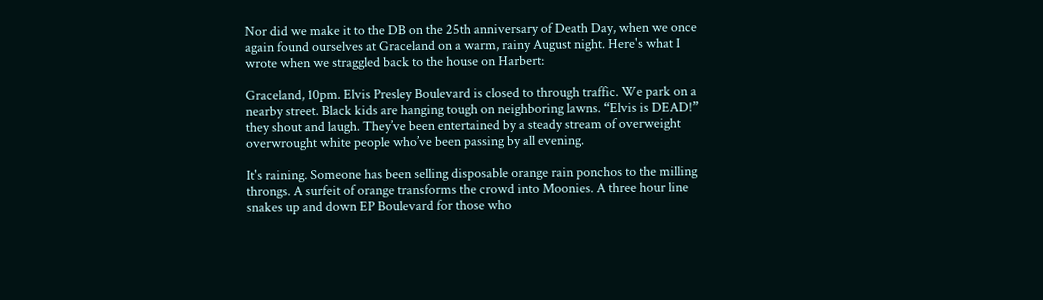Nor did we make it to the DB on the 25th anniversary of Death Day, when we once again found ourselves at Graceland on a warm, rainy August night. Here's what I wrote when we straggled back to the house on Harbert:

Graceland, 10pm. Elvis Presley Boulevard is closed to through traffic. We park on a nearby street. Black kids are hanging tough on neighboring lawns. “Elvis is DEAD!” they shout and laugh. They’ve been entertained by a steady stream of overweight overwrought white people who’ve been passing by all evening.

It's raining. Someone has been selling disposable orange rain ponchos to the milling throngs. A surfeit of orange transforms the crowd into Moonies. A three hour line snakes up and down EP Boulevard for those who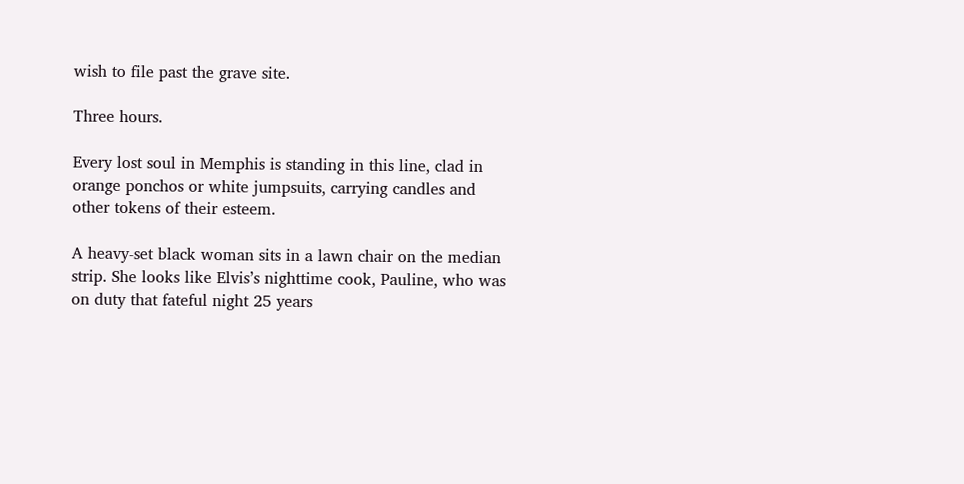wish to file past the grave site.

Three hours.

Every lost soul in Memphis is standing in this line, clad in orange ponchos or white jumpsuits, carrying candles and other tokens of their esteem.

A heavy-set black woman sits in a lawn chair on the median strip. She looks like Elvis’s nighttime cook, Pauline, who was on duty that fateful night 25 years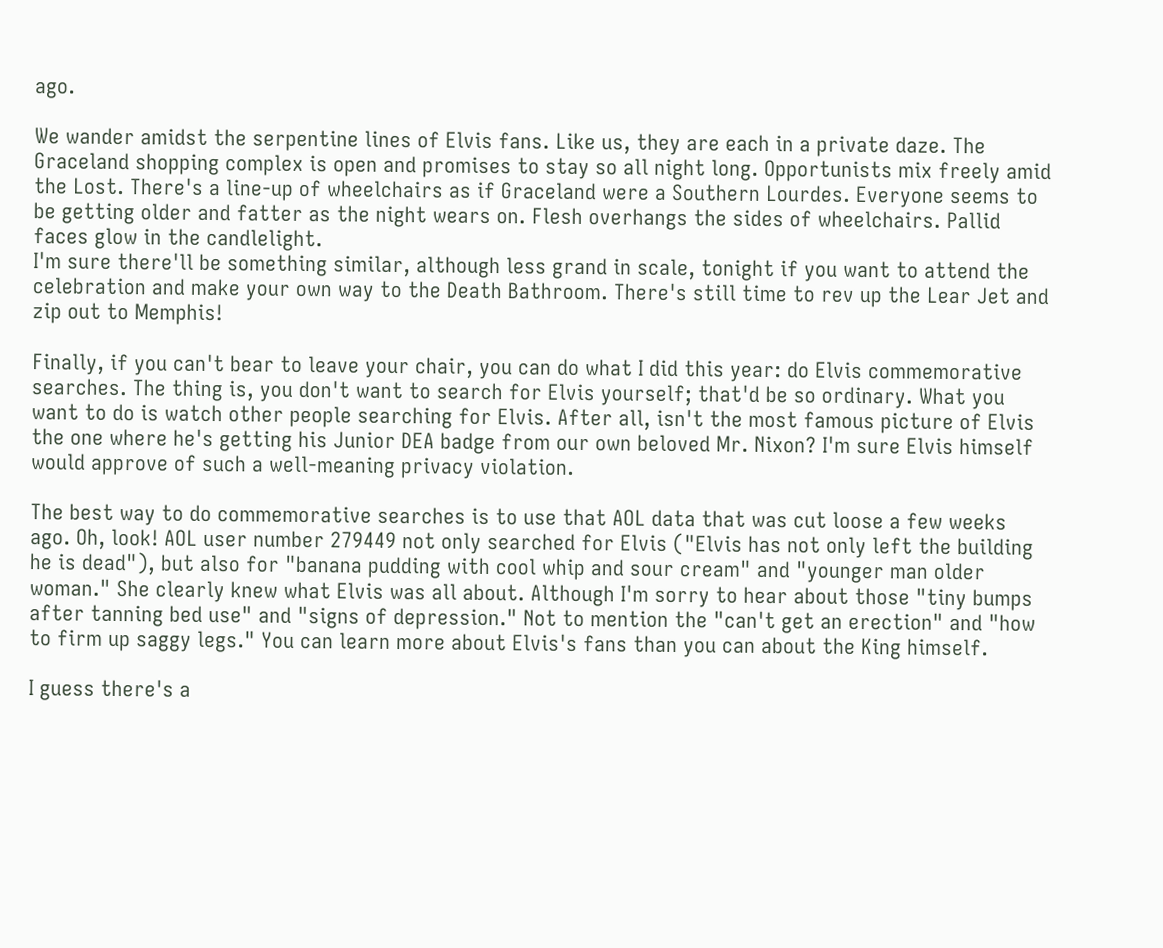ago.

We wander amidst the serpentine lines of Elvis fans. Like us, they are each in a private daze. The Graceland shopping complex is open and promises to stay so all night long. Opportunists mix freely amid the Lost. There's a line-up of wheelchairs as if Graceland were a Southern Lourdes. Everyone seems to be getting older and fatter as the night wears on. Flesh overhangs the sides of wheelchairs. Pallid faces glow in the candlelight.
I'm sure there'll be something similar, although less grand in scale, tonight if you want to attend the celebration and make your own way to the Death Bathroom. There's still time to rev up the Lear Jet and zip out to Memphis!

Finally, if you can't bear to leave your chair, you can do what I did this year: do Elvis commemorative searches. The thing is, you don't want to search for Elvis yourself; that'd be so ordinary. What you want to do is watch other people searching for Elvis. After all, isn't the most famous picture of Elvis the one where he's getting his Junior DEA badge from our own beloved Mr. Nixon? I'm sure Elvis himself would approve of such a well-meaning privacy violation.

The best way to do commemorative searches is to use that AOL data that was cut loose a few weeks ago. Oh, look! AOL user number 279449 not only searched for Elvis ("Elvis has not only left the building he is dead"), but also for "banana pudding with cool whip and sour cream" and "younger man older woman." She clearly knew what Elvis was all about. Although I'm sorry to hear about those "tiny bumps after tanning bed use" and "signs of depression." Not to mention the "can't get an erection" and "how to firm up saggy legs." You can learn more about Elvis's fans than you can about the King himself.

I guess there's a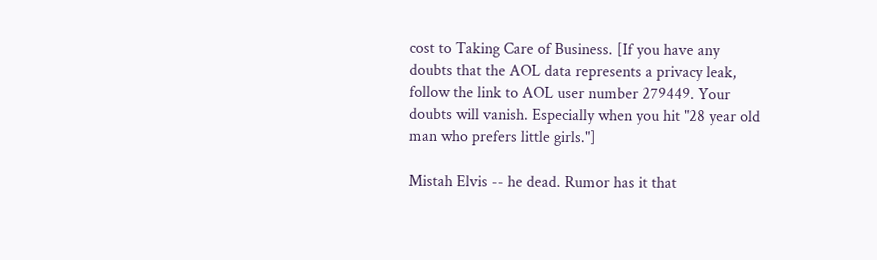cost to Taking Care of Business. [If you have any doubts that the AOL data represents a privacy leak, follow the link to AOL user number 279449. Your doubts will vanish. Especially when you hit "28 year old man who prefers little girls."]

Mistah Elvis -- he dead. Rumor has it that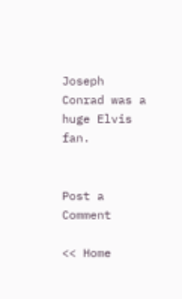Joseph Conrad was a huge Elvis fan.


Post a Comment

<< Home